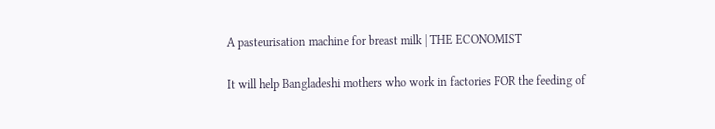A pasteurisation machine for breast milk | THE ECONOMIST

It will help Bangladeshi mothers who work in factories FOR the feeding of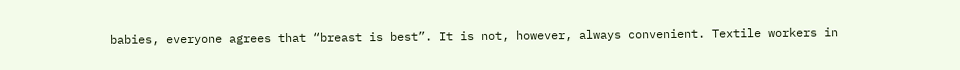babies, everyone agrees that “breast is best”. It is not, however, always convenient. Textile workers in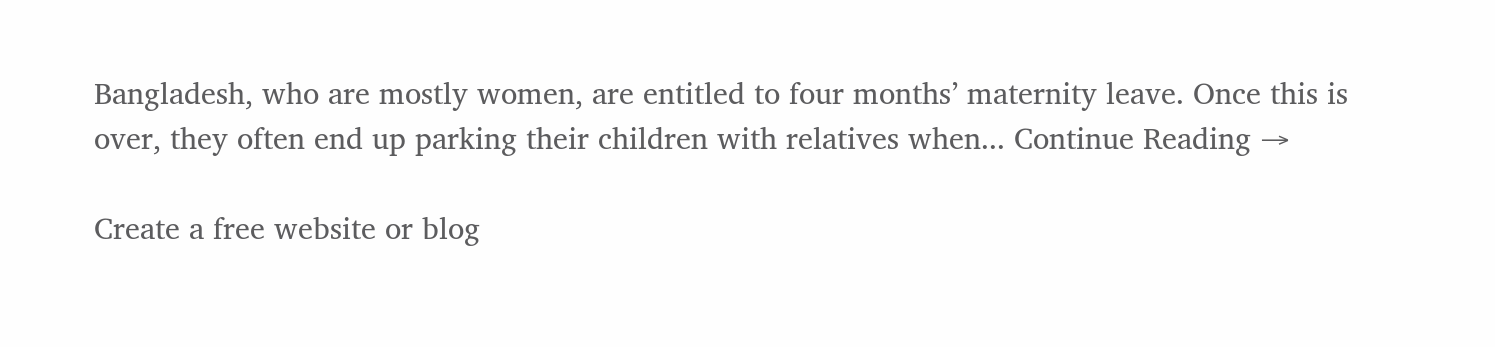Bangladesh, who are mostly women, are entitled to four months’ maternity leave. Once this is over, they often end up parking their children with relatives when... Continue Reading →

Create a free website or blog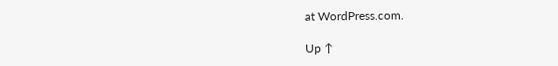at WordPress.com.

Up ↑